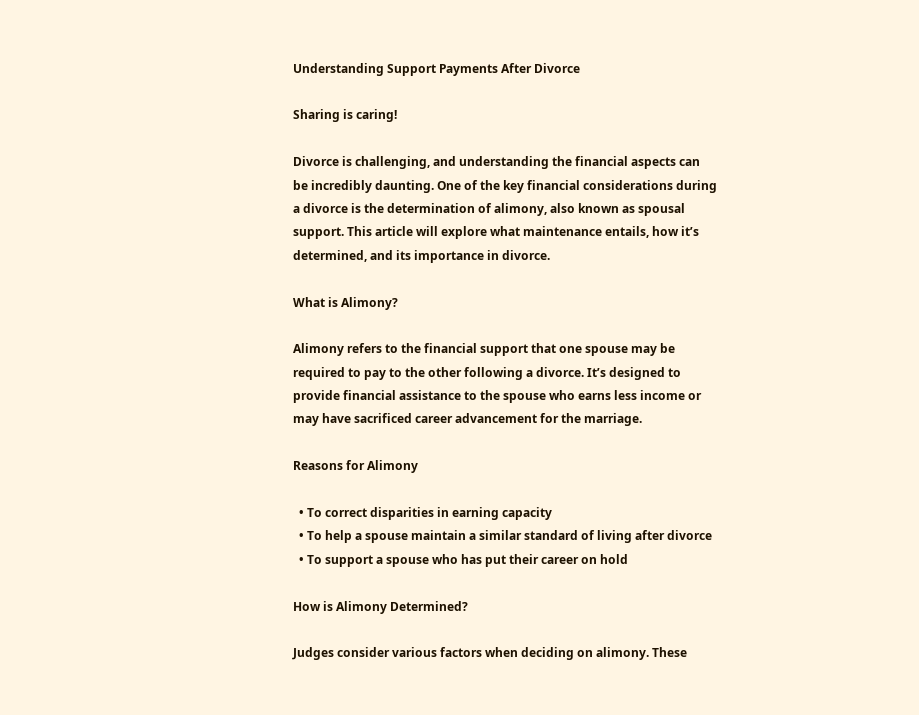Understanding Support Payments After Divorce

Sharing is caring!

Divorce is challenging, and understanding the financial aspects can be incredibly daunting. One of the key financial considerations during a divorce is the determination of alimony, also known as spousal support. This article will explore what maintenance entails, how it’s determined, and its importance in divorce.

What is Alimony?

Alimony refers to the financial support that one spouse may be required to pay to the other following a divorce. It’s designed to provide financial assistance to the spouse who earns less income or may have sacrificed career advancement for the marriage.

Reasons for Alimony

  • To correct disparities in earning capacity
  • To help a spouse maintain a similar standard of living after divorce
  • To support a spouse who has put their career on hold

How is Alimony Determined?

Judges consider various factors when deciding on alimony. These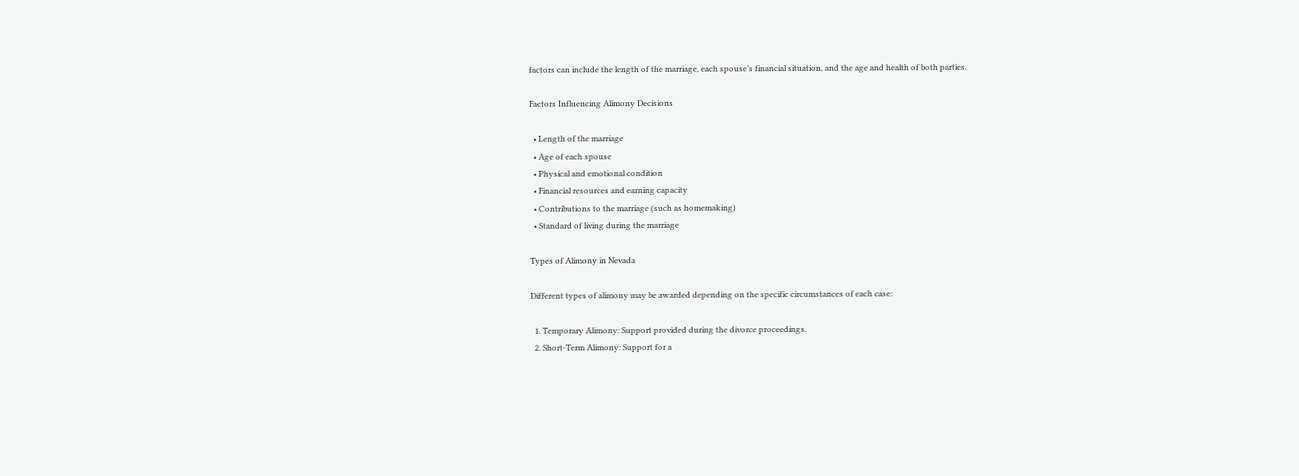factors can include the length of the marriage, each spouse’s financial situation, and the age and health of both parties.

Factors Influencing Alimony Decisions

  • Length of the marriage
  • Age of each spouse
  • Physical and emotional condition
  • Financial resources and earning capacity
  • Contributions to the marriage (such as homemaking)
  • Standard of living during the marriage

Types of Alimony in Nevada

Different types of alimony may be awarded depending on the specific circumstances of each case:

  1. Temporary Alimony: Support provided during the divorce proceedings.
  2. Short-Term Alimony: Support for a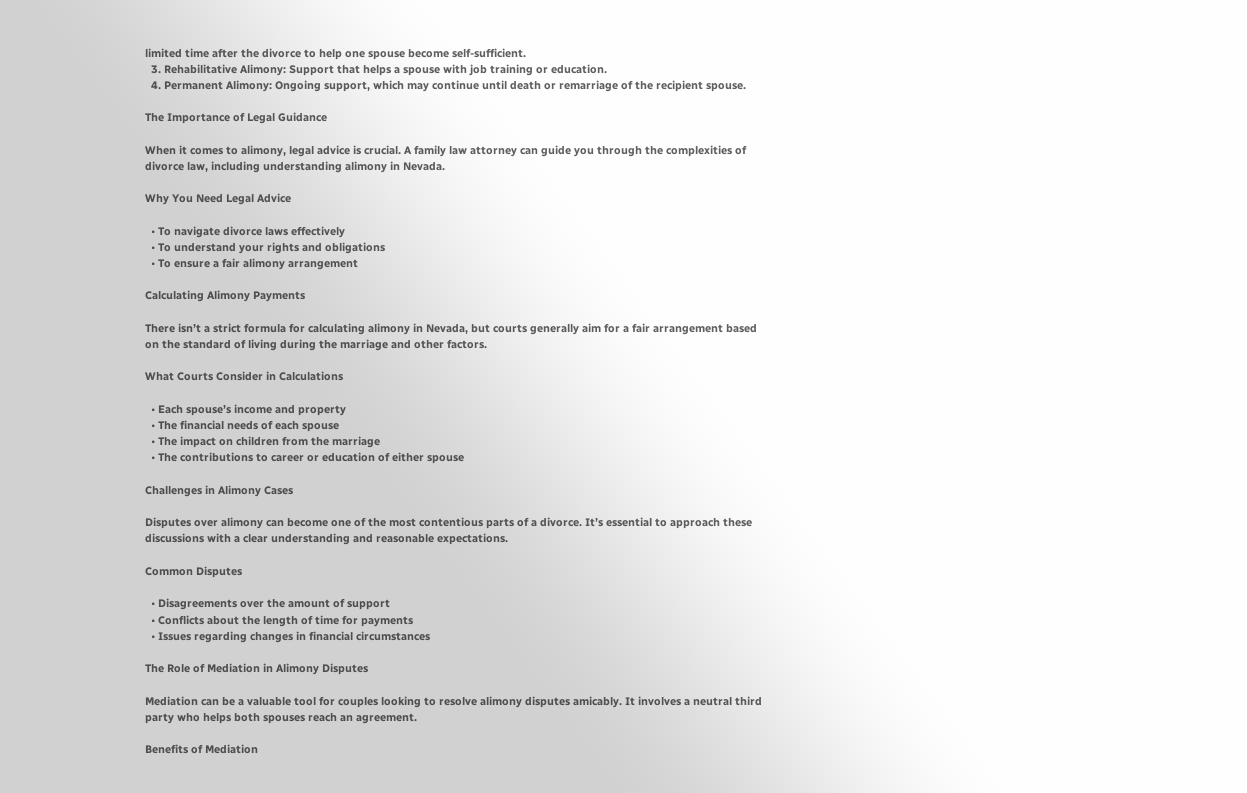limited time after the divorce to help one spouse become self-sufficient.
  3. Rehabilitative Alimony: Support that helps a spouse with job training or education.
  4. Permanent Alimony: Ongoing support, which may continue until death or remarriage of the recipient spouse.

The Importance of Legal Guidance

When it comes to alimony, legal advice is crucial. A family law attorney can guide you through the complexities of divorce law, including understanding alimony in Nevada.

Why You Need Legal Advice

  • To navigate divorce laws effectively
  • To understand your rights and obligations
  • To ensure a fair alimony arrangement

Calculating Alimony Payments

There isn’t a strict formula for calculating alimony in Nevada, but courts generally aim for a fair arrangement based on the standard of living during the marriage and other factors.

What Courts Consider in Calculations

  • Each spouse’s income and property
  • The financial needs of each spouse
  • The impact on children from the marriage
  • The contributions to career or education of either spouse

Challenges in Alimony Cases

Disputes over alimony can become one of the most contentious parts of a divorce. It’s essential to approach these discussions with a clear understanding and reasonable expectations.

Common Disputes

  • Disagreements over the amount of support
  • Conflicts about the length of time for payments
  • Issues regarding changes in financial circumstances

The Role of Mediation in Alimony Disputes

Mediation can be a valuable tool for couples looking to resolve alimony disputes amicably. It involves a neutral third party who helps both spouses reach an agreement.

Benefits of Mediation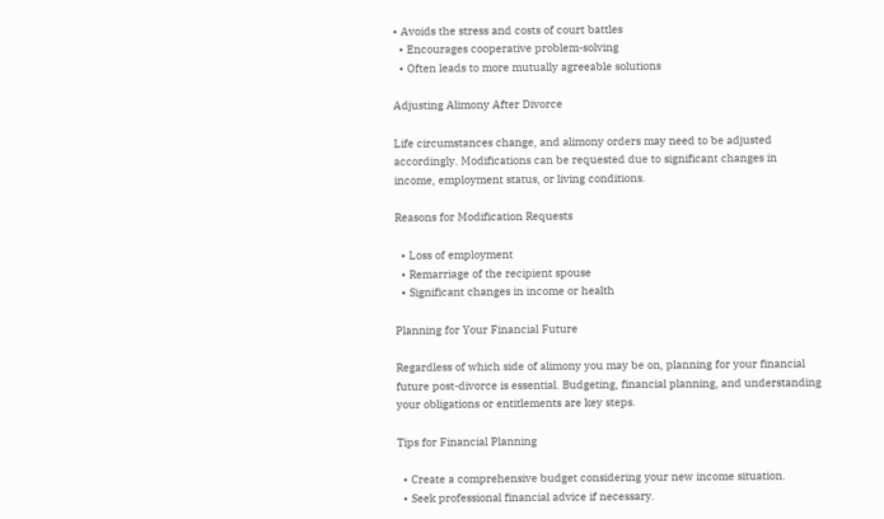• Avoids the stress and costs of court battles
  • Encourages cooperative problem-solving
  • Often leads to more mutually agreeable solutions

Adjusting Alimony After Divorce

Life circumstances change, and alimony orders may need to be adjusted accordingly. Modifications can be requested due to significant changes in income, employment status, or living conditions.

Reasons for Modification Requests

  • Loss of employment
  • Remarriage of the recipient spouse
  • Significant changes in income or health

Planning for Your Financial Future

Regardless of which side of alimony you may be on, planning for your financial future post-divorce is essential. Budgeting, financial planning, and understanding your obligations or entitlements are key steps.

Tips for Financial Planning

  • Create a comprehensive budget considering your new income situation.
  • Seek professional financial advice if necessary.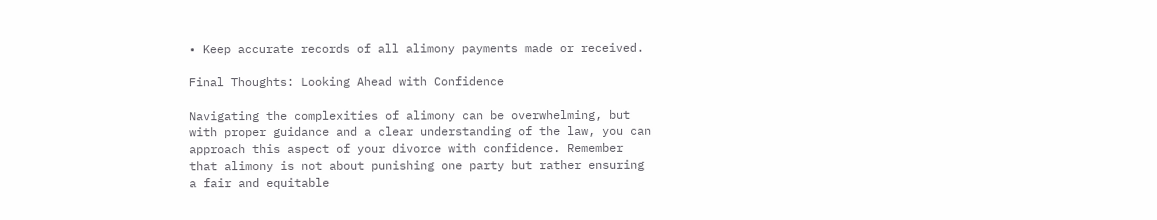• Keep accurate records of all alimony payments made or received.

Final Thoughts: Looking Ahead with Confidence

Navigating the complexities of alimony can be overwhelming, but with proper guidance and a clear understanding of the law, you can approach this aspect of your divorce with confidence. Remember that alimony is not about punishing one party but rather ensuring a fair and equitable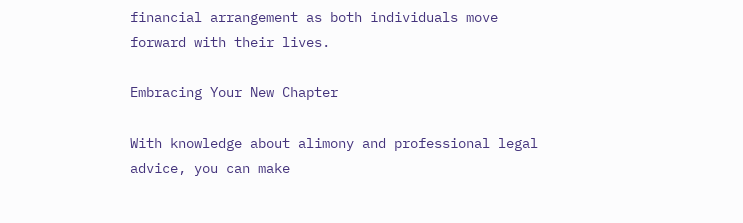financial arrangement as both individuals move forward with their lives.

Embracing Your New Chapter

With knowledge about alimony and professional legal advice, you can make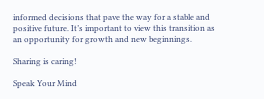informed decisions that pave the way for a stable and positive future. It’s important to view this transition as an opportunity for growth and new beginnings.

Sharing is caring!

Speak Your Mind